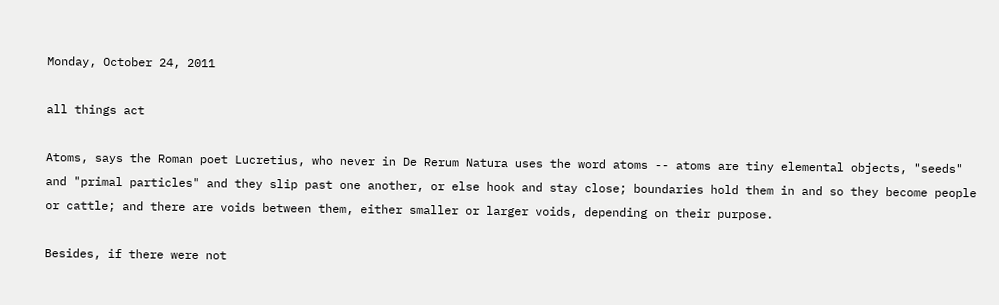Monday, October 24, 2011

all things act

Atoms, says the Roman poet Lucretius, who never in De Rerum Natura uses the word atoms -- atoms are tiny elemental objects, "seeds" and "primal particles" and they slip past one another, or else hook and stay close; boundaries hold them in and so they become people or cattle; and there are voids between them, either smaller or larger voids, depending on their purpose.

Besides, if there were not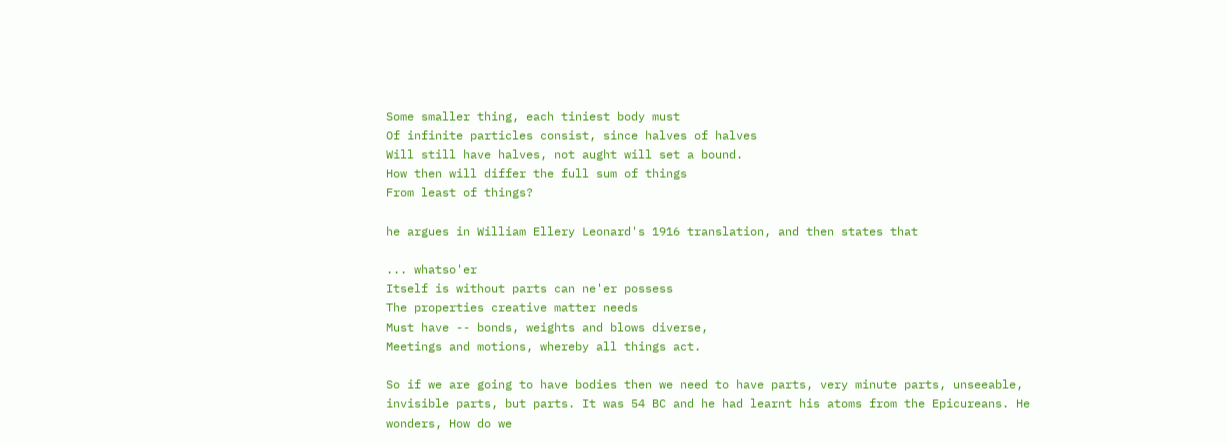Some smaller thing, each tiniest body must
Of infinite particles consist, since halves of halves
Will still have halves, not aught will set a bound.
How then will differ the full sum of things
From least of things?

he argues in William Ellery Leonard's 1916 translation, and then states that

... whatso'er
Itself is without parts can ne'er possess
The properties creative matter needs
Must have -- bonds, weights and blows diverse,
Meetings and motions, whereby all things act.

So if we are going to have bodies then we need to have parts, very minute parts, unseeable, invisible parts, but parts. It was 54 BC and he had learnt his atoms from the Epicureans. He wonders, How do we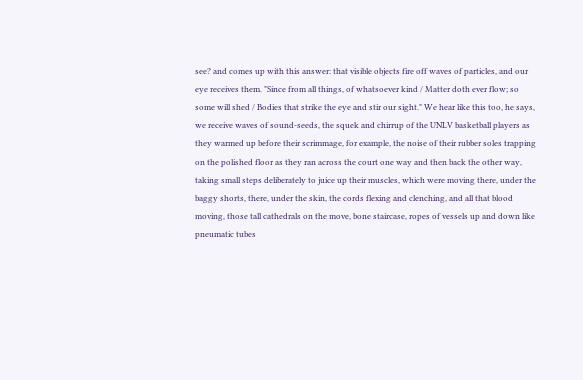see? and comes up with this answer: that visible objects fire off waves of particles, and our eye receives them. "Since from all things, of whatsoever kind / Matter doth ever flow; so some will shed / Bodies that strike the eye and stir our sight." We hear like this too, he says, we receive waves of sound-seeds, the squek and chirrup of the UNLV basketball players as they warmed up before their scrimmage, for example, the noise of their rubber soles trapping on the polished floor as they ran across the court one way and then back the other way, taking small steps deliberately to juice up their muscles, which were moving there, under the baggy shorts, there, under the skin, the cords flexing and clenching, and all that blood moving, those tall cathedrals on the move, bone staircase, ropes of vessels up and down like pneumatic tubes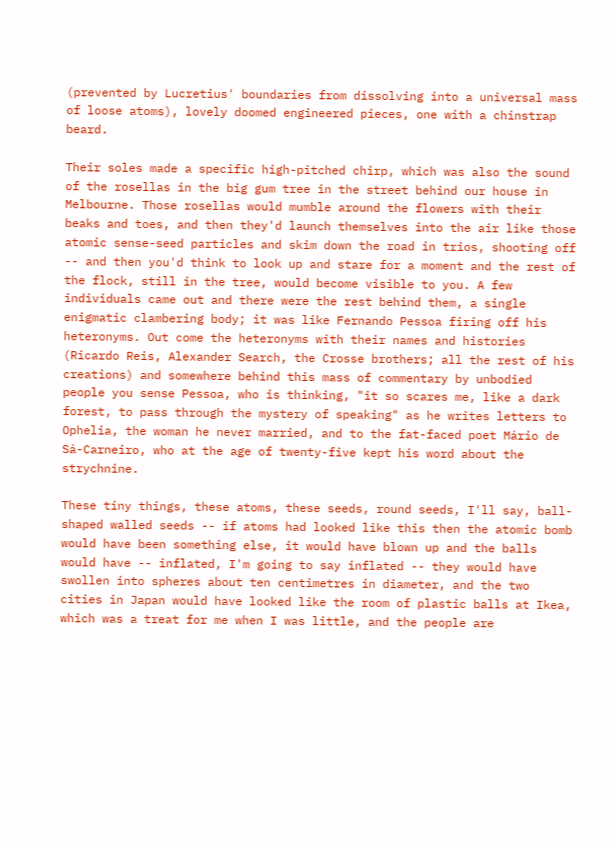(prevented by Lucretius' boundaries from dissolving into a universal mass of loose atoms), lovely doomed engineered pieces, one with a chinstrap beard.

Their soles made a specific high-pitched chirp, which was also the sound of the rosellas in the big gum tree in the street behind our house in Melbourne. Those rosellas would mumble around the flowers with their beaks and toes, and then they'd launch themselves into the air like those atomic sense-seed particles and skim down the road in trios, shooting off -- and then you'd think to look up and stare for a moment and the rest of the flock, still in the tree, would become visible to you. A few individuals came out and there were the rest behind them, a single enigmatic clambering body; it was like Fernando Pessoa firing off his heteronyms. Out come the heteronyms with their names and histories (Ricardo Reis, Alexander Search, the Crosse brothers; all the rest of his creations) and somewhere behind this mass of commentary by unbodied people you sense Pessoa, who is thinking, "it so scares me, like a dark forest, to pass through the mystery of speaking" as he writes letters to Ophelia, the woman he never married, and to the fat-faced poet Mário de Sá-Carneiro, who at the age of twenty-five kept his word about the strychnine.

These tiny things, these atoms, these seeds, round seeds, I'll say, ball-shaped walled seeds -- if atoms had looked like this then the atomic bomb would have been something else, it would have blown up and the balls would have -- inflated, I'm going to say inflated -- they would have swollen into spheres about ten centimetres in diameter, and the two cities in Japan would have looked like the room of plastic balls at Ikea, which was a treat for me when I was little, and the people are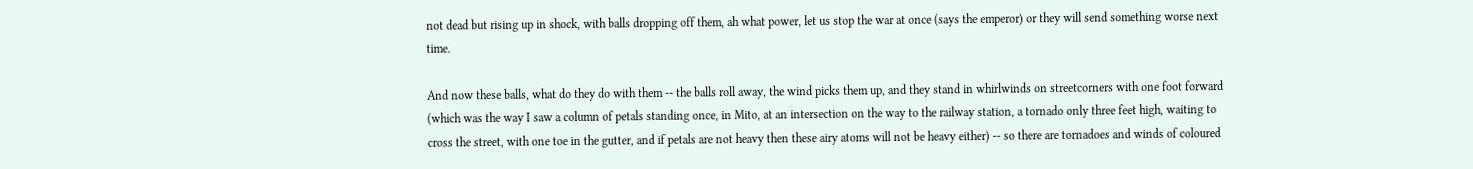not dead but rising up in shock, with balls dropping off them, ah what power, let us stop the war at once (says the emperor) or they will send something worse next time.

And now these balls, what do they do with them -- the balls roll away, the wind picks them up, and they stand in whirlwinds on streetcorners with one foot forward (which was the way I saw a column of petals standing once, in Mito, at an intersection on the way to the railway station, a tornado only three feet high, waiting to cross the street, with one toe in the gutter, and if petals are not heavy then these airy atoms will not be heavy either) -- so there are tornadoes and winds of coloured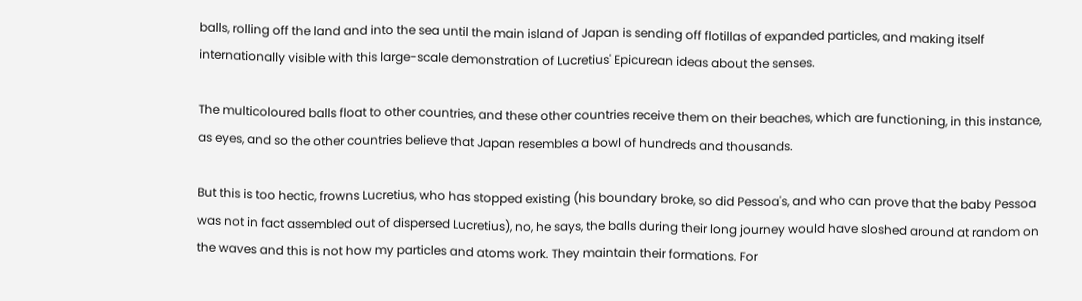balls, rolling off the land and into the sea until the main island of Japan is sending off flotillas of expanded particles, and making itself internationally visible with this large-scale demonstration of Lucretius' Epicurean ideas about the senses.

The multicoloured balls float to other countries, and these other countries receive them on their beaches, which are functioning, in this instance, as eyes, and so the other countries believe that Japan resembles a bowl of hundreds and thousands.

But this is too hectic, frowns Lucretius, who has stopped existing (his boundary broke, so did Pessoa's, and who can prove that the baby Pessoa was not in fact assembled out of dispersed Lucretius), no, he says, the balls during their long journey would have sloshed around at random on the waves and this is not how my particles and atoms work. They maintain their formations. For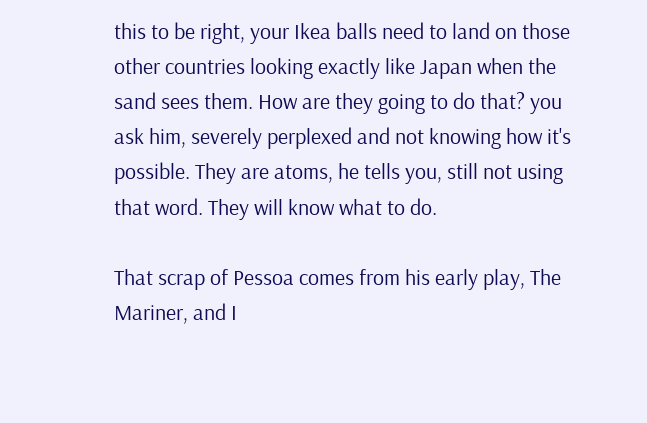this to be right, your Ikea balls need to land on those other countries looking exactly like Japan when the sand sees them. How are they going to do that? you ask him, severely perplexed and not knowing how it's possible. They are atoms, he tells you, still not using that word. They will know what to do.

That scrap of Pessoa comes from his early play, The Mariner, and I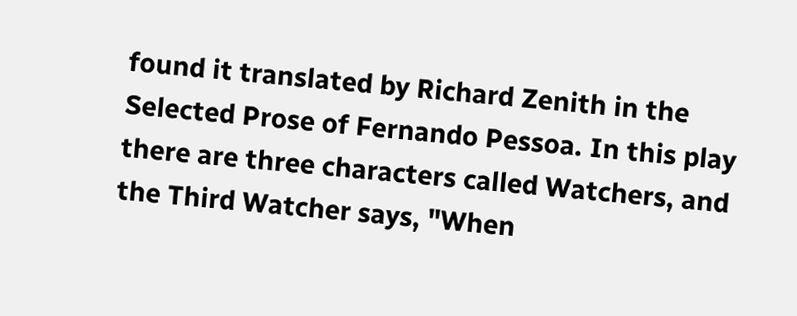found it translated by Richard Zenith in the Selected Prose of Fernando Pessoa. In this play there are three characters called Watchers, and the Third Watcher says, "When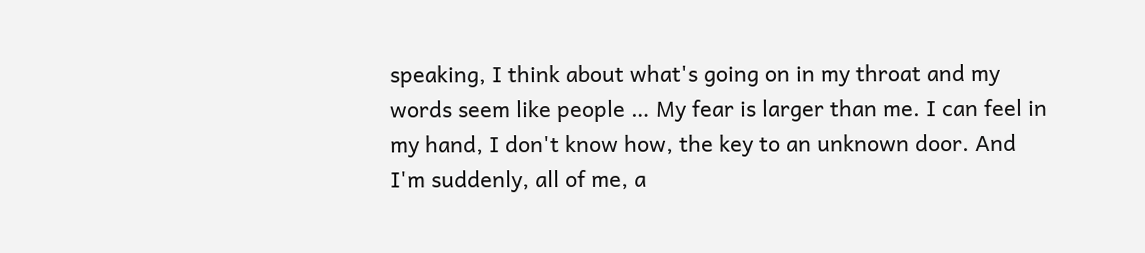speaking, I think about what's going on in my throat and my words seem like people … My fear is larger than me. I can feel in my hand, I don't know how, the key to an unknown door. And I'm suddenly, all of me, a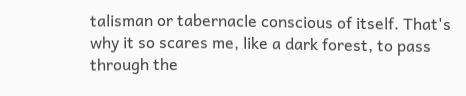talisman or tabernacle conscious of itself. That's why it so scares me, like a dark forest, to pass through the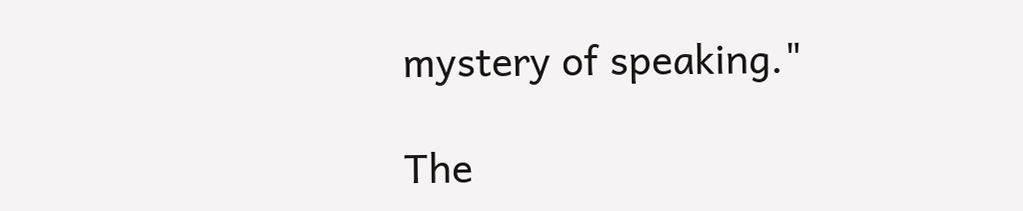mystery of speaking."

The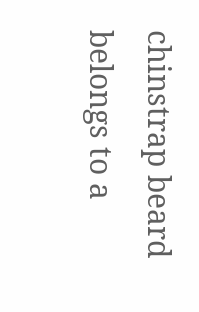chinstrap beard belongs to a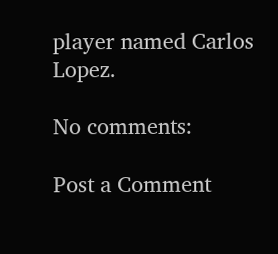player named Carlos Lopez.

No comments:

Post a Comment